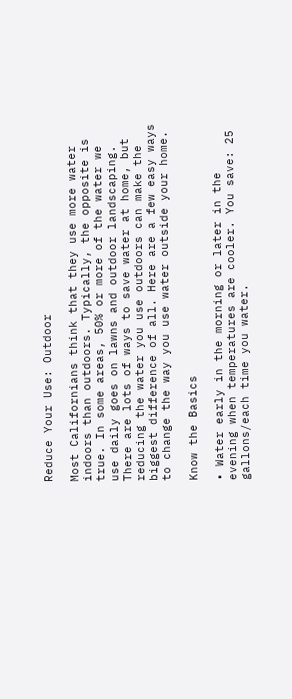Reduce Your Use: Outdoor

Most Californians think that they use more water indoors than outdoors. Typically, the opposite is true. In some areas, 50% or more of the water we use daily goes on lawns and outdoor landscaping. There are lots of ways to save water at home, but reducing the water you use outdoors can make the biggest difference of all. Here are a few easy ways to change the way you use water outside your home.

Know the Basics

• Water early in the morning or later in the evening when temperatures are cooler. You save: 25 gallons/each time you water.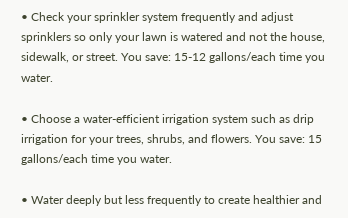• Check your sprinkler system frequently and adjust sprinklers so only your lawn is watered and not the house, sidewalk, or street. You save: 15-12 gallons/each time you water.

• Choose a water-efficient irrigation system such as drip irrigation for your trees, shrubs, and flowers. You save: 15 gallons/each time you water.

• Water deeply but less frequently to create healthier and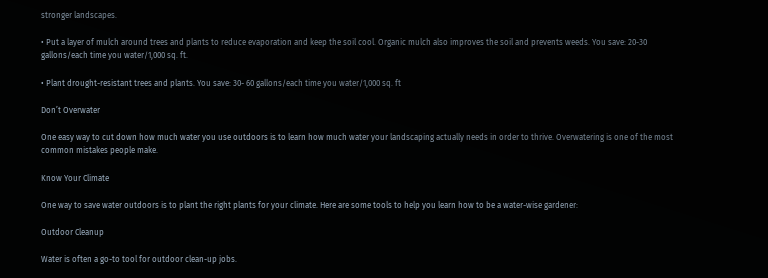stronger landscapes.

• Put a layer of mulch around trees and plants to reduce evaporation and keep the soil cool. Organic mulch also improves the soil and prevents weeds. You save: 20-30 gallons/each time you water/1,000 sq. ft.

• Plant drought-resistant trees and plants. You save: 30- 60 gallons/each time you water/1,000 sq. ft

Don’t Overwater

One easy way to cut down how much water you use outdoors is to learn how much water your landscaping actually needs in order to thrive. Overwatering is one of the most common mistakes people make.

Know Your Climate

One way to save water outdoors is to plant the right plants for your climate. Here are some tools to help you learn how to be a water-wise gardener:

Outdoor Cleanup

Water is often a go-to tool for outdoor clean-up jobs.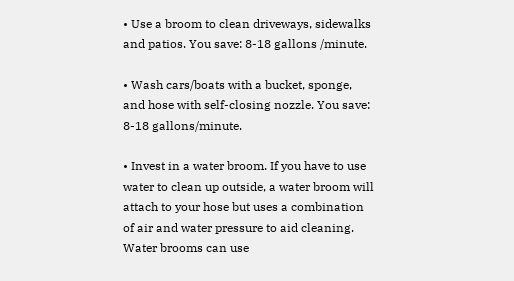• Use a broom to clean driveways, sidewalks and patios. You save: 8-18 gallons /minute.

• Wash cars/boats with a bucket, sponge, and hose with self-closing nozzle. You save: 8-18 gallons/minute.

• Invest in a water broom. If you have to use water to clean up outside, a water broom will attach to your hose but uses a combination of air and water pressure to aid cleaning. Water brooms can use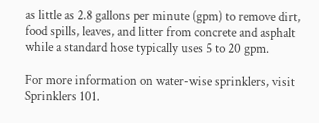as little as 2.8 gallons per minute (gpm) to remove dirt, food spills, leaves, and litter from concrete and asphalt while a standard hose typically uses 5 to 20 gpm.

For more information on water-wise sprinklers, visit Sprinklers 101.